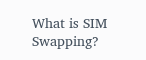What is SIM Swapping?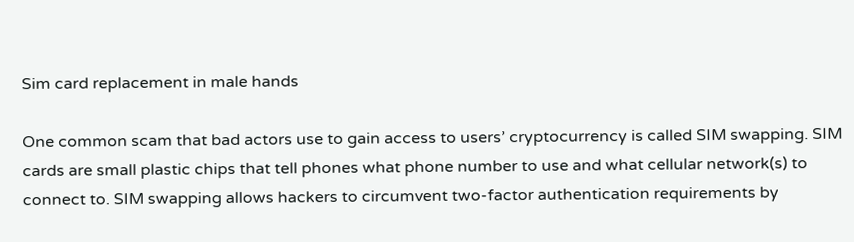Sim card replacement in male hands

One common scam that bad actors use to gain access to users’ cryptocurrency is called SIM swapping. SIM cards are small plastic chips that tell phones what phone number to use and what cellular network(s) to connect to. SIM swapping allows hackers to circumvent two-factor authentication requirements by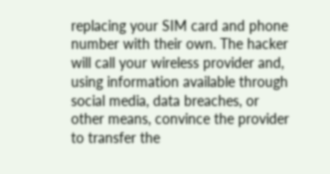replacing your SIM card and phone number with their own. The hacker will call your wireless provider and, using information available through social media, data breaches, or other means, convince the provider to transfer the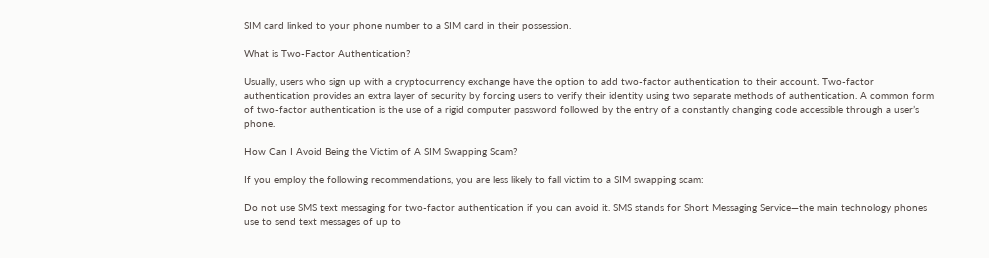SIM card linked to your phone number to a SIM card in their possession.

What is Two-Factor Authentication?

Usually, users who sign up with a cryptocurrency exchange have the option to add two-factor authentication to their account. Two-factor authentication provides an extra layer of security by forcing users to verify their identity using two separate methods of authentication. A common form of two-factor authentication is the use of a rigid computer password followed by the entry of a constantly changing code accessible through a user’s phone.

How Can I Avoid Being the Victim of A SIM Swapping Scam?

If you employ the following recommendations, you are less likely to fall victim to a SIM swapping scam:

Do not use SMS text messaging for two-factor authentication if you can avoid it. SMS stands for Short Messaging Service—the main technology phones use to send text messages of up to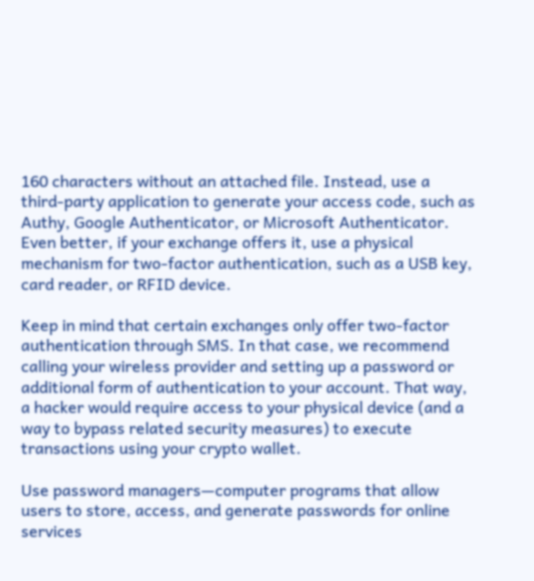160 characters without an attached file. Instead, use a third-party application to generate your access code, such as Authy, Google Authenticator, or Microsoft Authenticator. Even better, if your exchange offers it, use a physical mechanism for two-factor authentication, such as a USB key, card reader, or RFID device.

Keep in mind that certain exchanges only offer two-factor authentication through SMS. In that case, we recommend calling your wireless provider and setting up a password or additional form of authentication to your account. That way, a hacker would require access to your physical device (and a way to bypass related security measures) to execute transactions using your crypto wallet.

Use password managers—computer programs that allow users to store, access, and generate passwords for online services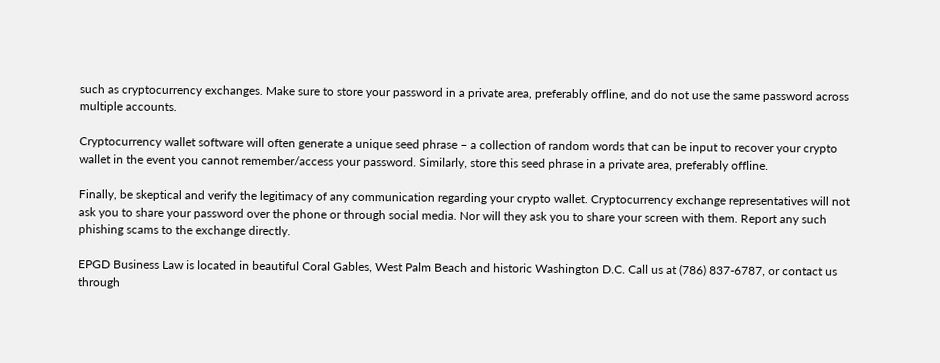such as cryptocurrency exchanges. Make sure to store your password in a private area, preferably offline, and do not use the same password across multiple accounts.

Cryptocurrency wallet software will often generate a unique seed phrase – a collection of random words that can be input to recover your crypto wallet in the event you cannot remember/access your password. Similarly, store this seed phrase in a private area, preferably offline.

Finally, be skeptical and verify the legitimacy of any communication regarding your crypto wallet. Cryptocurrency exchange representatives will not ask you to share your password over the phone or through social media. Nor will they ask you to share your screen with them. Report any such phishing scams to the exchange directly.

EPGD Business Law is located in beautiful Coral Gables, West Palm Beach and historic Washington D.C. Call us at (786) 837-6787, or contact us through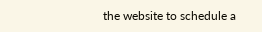the website to schedule a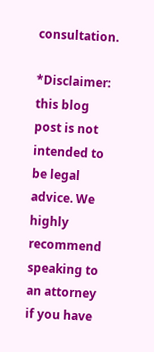consultation.

*Disclaimer: this blog post is not intended to be legal advice. We highly recommend speaking to an attorney if you have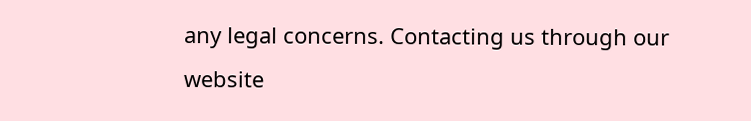any legal concerns. Contacting us through our website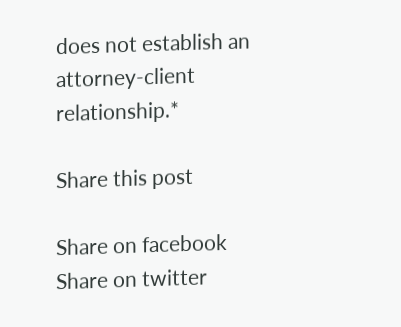does not establish an attorney-client relationship.*

Share this post

Share on facebook
Share on twitter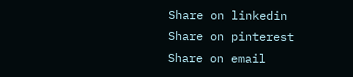Share on linkedin
Share on pinterest
Share on email